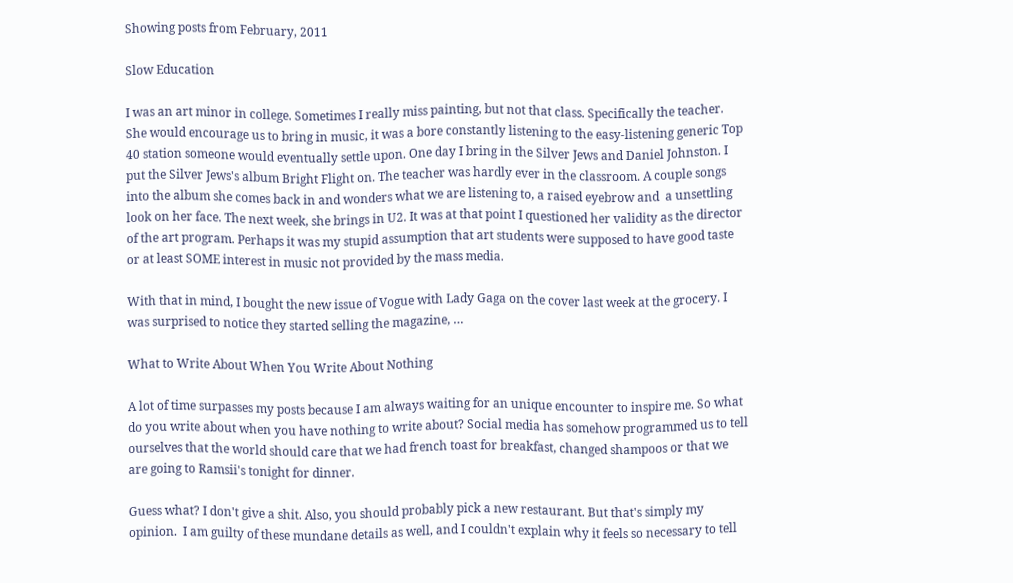Showing posts from February, 2011

Slow Education

I was an art minor in college. Sometimes I really miss painting, but not that class. Specifically the teacher. She would encourage us to bring in music, it was a bore constantly listening to the easy-listening generic Top 40 station someone would eventually settle upon. One day I bring in the Silver Jews and Daniel Johnston. I put the Silver Jews's album Bright Flight on. The teacher was hardly ever in the classroom. A couple songs into the album she comes back in and wonders what we are listening to, a raised eyebrow and  a unsettling look on her face. The next week, she brings in U2. It was at that point I questioned her validity as the director of the art program. Perhaps it was my stupid assumption that art students were supposed to have good taste or at least SOME interest in music not provided by the mass media.

With that in mind, I bought the new issue of Vogue with Lady Gaga on the cover last week at the grocery. I was surprised to notice they started selling the magazine, …

What to Write About When You Write About Nothing

A lot of time surpasses my posts because I am always waiting for an unique encounter to inspire me. So what do you write about when you have nothing to write about? Social media has somehow programmed us to tell ourselves that the world should care that we had french toast for breakfast, changed shampoos or that we are going to Ramsii's tonight for dinner.

Guess what? I don't give a shit. Also, you should probably pick a new restaurant. But that's simply my opinion.  I am guilty of these mundane details as well, and I couldn't explain why it feels so necessary to tell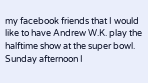my facebook friends that I would like to have Andrew W.K. play the halftime show at the super bowl. Sunday afternoon I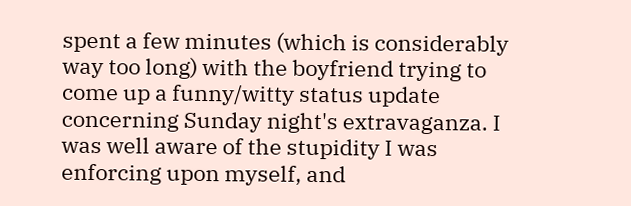spent a few minutes (which is considerably way too long) with the boyfriend trying to come up a funny/witty status update concerning Sunday night's extravaganza. I was well aware of the stupidity I was enforcing upon myself, and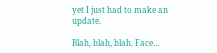yet I just had to make an update.

Blah, blah, blah. Face…